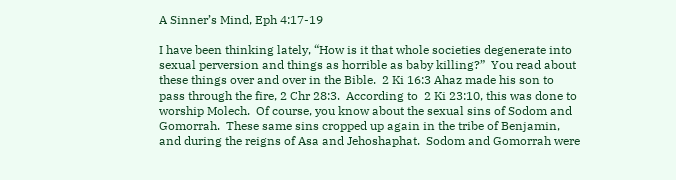A Sinner’s Mind, Eph 4:17-19

I have been thinking lately, “How is it that whole societies degenerate into sexual perversion and things as horrible as baby killing?”  You read about these things over and over in the Bible.  2 Ki 16:3 Ahaz made his son to pass through the fire, 2 Chr 28:3.  According to  2 Ki 23:10, this was done to worship Molech.  Of course, you know about the sexual sins of Sodom and Gomorrah.  These same sins cropped up again in the tribe of Benjamin, and during the reigns of Asa and Jehoshaphat.  Sodom and Gomorrah were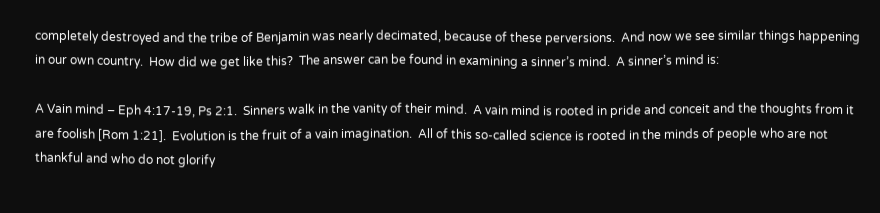completely destroyed and the tribe of Benjamin was nearly decimated, because of these perversions.  And now we see similar things happening in our own country.  How did we get like this?  The answer can be found in examining a sinner’s mind.  A sinner’s mind is:

A Vain mind – Eph 4:17-19, Ps 2:1.  Sinners walk in the vanity of their mind.  A vain mind is rooted in pride and conceit and the thoughts from it are foolish [Rom 1:21].  Evolution is the fruit of a vain imagination.  All of this so-called science is rooted in the minds of people who are not thankful and who do not glorify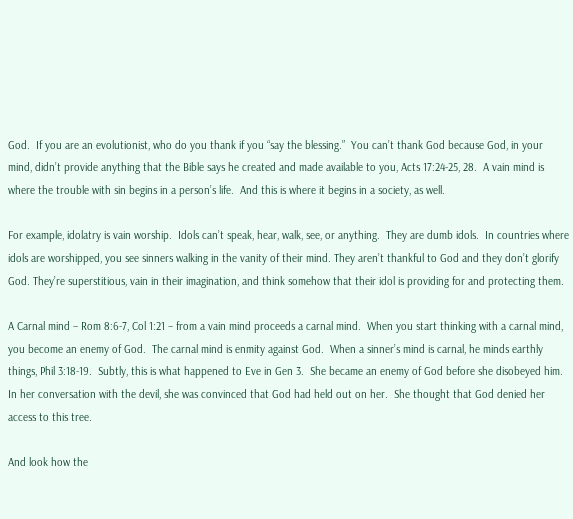God.  If you are an evolutionist, who do you thank if you “say the blessing.”  You can’t thank God because God, in your mind, didn’t provide anything that the Bible says he created and made available to you, Acts 17:24-25, 28.  A vain mind is where the trouble with sin begins in a person’s life.  And this is where it begins in a society, as well.

For example, idolatry is vain worship.  Idols can’t speak, hear, walk, see, or anything.  They are dumb idols.  In countries where idols are worshipped, you see sinners walking in the vanity of their mind. They aren’t thankful to God and they don’t glorify God. They’re superstitious, vain in their imagination, and think somehow that their idol is providing for and protecting them.

A Carnal mind – Rom 8:6-7, Col 1:21 – from a vain mind proceeds a carnal mind.  When you start thinking with a carnal mind, you become an enemy of God.  The carnal mind is enmity against God.  When a sinner’s mind is carnal, he minds earthly things, Phil 3:18-19.  Subtly, this is what happened to Eve in Gen 3.  She became an enemy of God before she disobeyed him.  In her conversation with the devil, she was convinced that God had held out on her.  She thought that God denied her access to this tree.

And look how the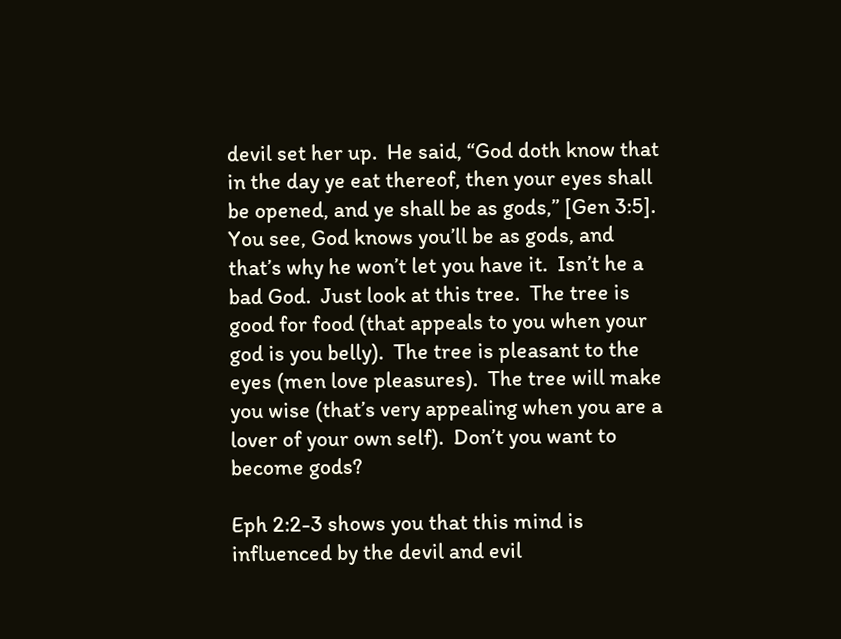devil set her up.  He said, “God doth know that in the day ye eat thereof, then your eyes shall be opened, and ye shall be as gods,” [Gen 3:5].  You see, God knows you’ll be as gods, and that’s why he won’t let you have it.  Isn’t he a bad God.  Just look at this tree.  The tree is good for food (that appeals to you when your god is you belly).  The tree is pleasant to the eyes (men love pleasures).  The tree will make you wise (that’s very appealing when you are a lover of your own self).  Don’t you want to become gods?

Eph 2:2-3 shows you that this mind is influenced by the devil and evil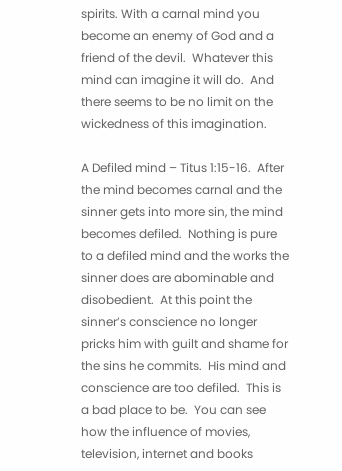spirits. With a carnal mind you become an enemy of God and a friend of the devil.  Whatever this mind can imagine it will do.  And there seems to be no limit on the wickedness of this imagination.

A Defiled mind – Titus 1:15-16.  After the mind becomes carnal and the sinner gets into more sin, the mind becomes defiled.  Nothing is pure to a defiled mind and the works the sinner does are abominable and disobedient.  At this point the sinner’s conscience no longer pricks him with guilt and shame for the sins he commits.  His mind and conscience are too defiled.  This is a bad place to be.  You can see how the influence of movies, television, internet and books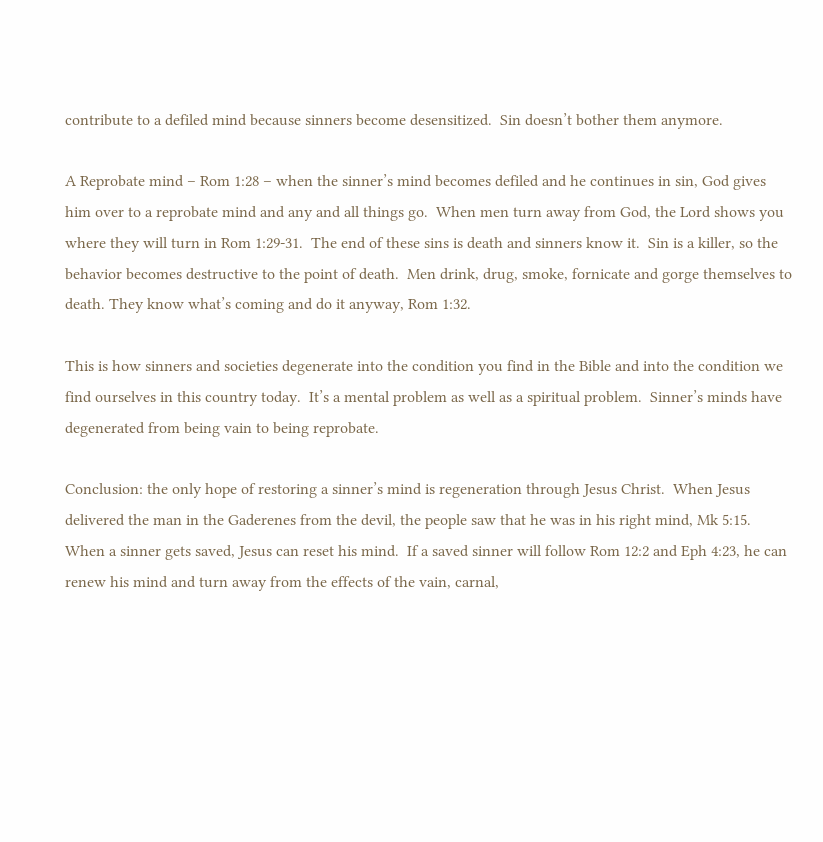contribute to a defiled mind because sinners become desensitized.  Sin doesn’t bother them anymore.

A Reprobate mind – Rom 1:28 – when the sinner’s mind becomes defiled and he continues in sin, God gives him over to a reprobate mind and any and all things go.  When men turn away from God, the Lord shows you where they will turn in Rom 1:29-31.  The end of these sins is death and sinners know it.  Sin is a killer, so the behavior becomes destructive to the point of death.  Men drink, drug, smoke, fornicate and gorge themselves to death. They know what’s coming and do it anyway, Rom 1:32.

This is how sinners and societies degenerate into the condition you find in the Bible and into the condition we find ourselves in this country today.  It’s a mental problem as well as a spiritual problem.  Sinner’s minds have degenerated from being vain to being reprobate.

Conclusion: the only hope of restoring a sinner’s mind is regeneration through Jesus Christ.  When Jesus delivered the man in the Gaderenes from the devil, the people saw that he was in his right mind, Mk 5:15.  When a sinner gets saved, Jesus can reset his mind.  If a saved sinner will follow Rom 12:2 and Eph 4:23, he can renew his mind and turn away from the effects of the vain, carnal,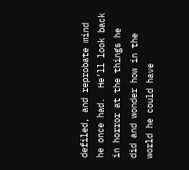defiled, and reprobate mind he once had.  He’ll look back in horror at the things he did and wonder how in the world he could have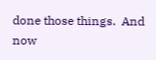done those things.  And now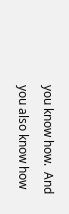you know how.  And you also know how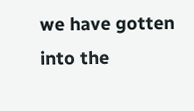we have gotten into the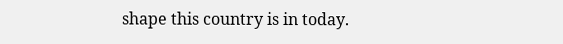shape this country is in today.